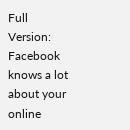Full Version: Facebook knows a lot about your online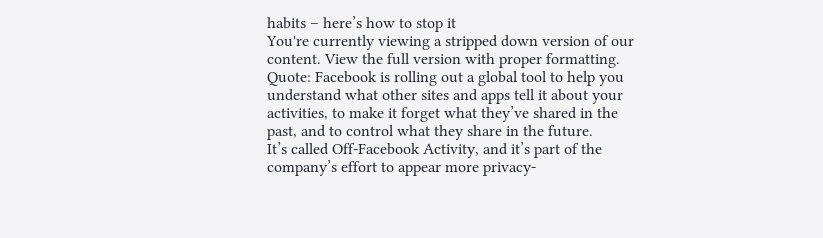habits – here’s how to stop it
You're currently viewing a stripped down version of our content. View the full version with proper formatting.
Quote: Facebook is rolling out a global tool to help you understand what other sites and apps tell it about your activities, to make it forget what they’ve shared in the past, and to control what they share in the future.
It’s called Off-Facebook Activity, and it’s part of the company’s effort to appear more privacy-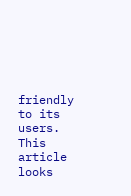friendly to its users.
This article looks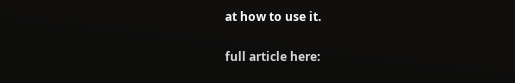at how to use it.

full article here: